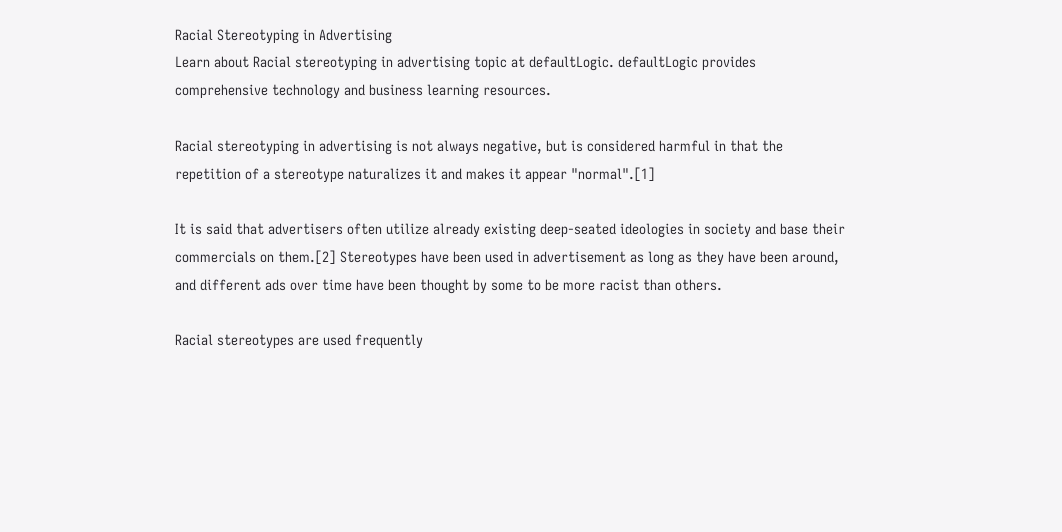Racial Stereotyping in Advertising
Learn about Racial stereotyping in advertising topic at defaultLogic. defaultLogic provides comprehensive technology and business learning resources.

Racial stereotyping in advertising is not always negative, but is considered harmful in that the repetition of a stereotype naturalizes it and makes it appear "normal".[1]

It is said that advertisers often utilize already existing deep-seated ideologies in society and base their commercials on them.[2] Stereotypes have been used in advertisement as long as they have been around, and different ads over time have been thought by some to be more racist than others.

Racial stereotypes are used frequently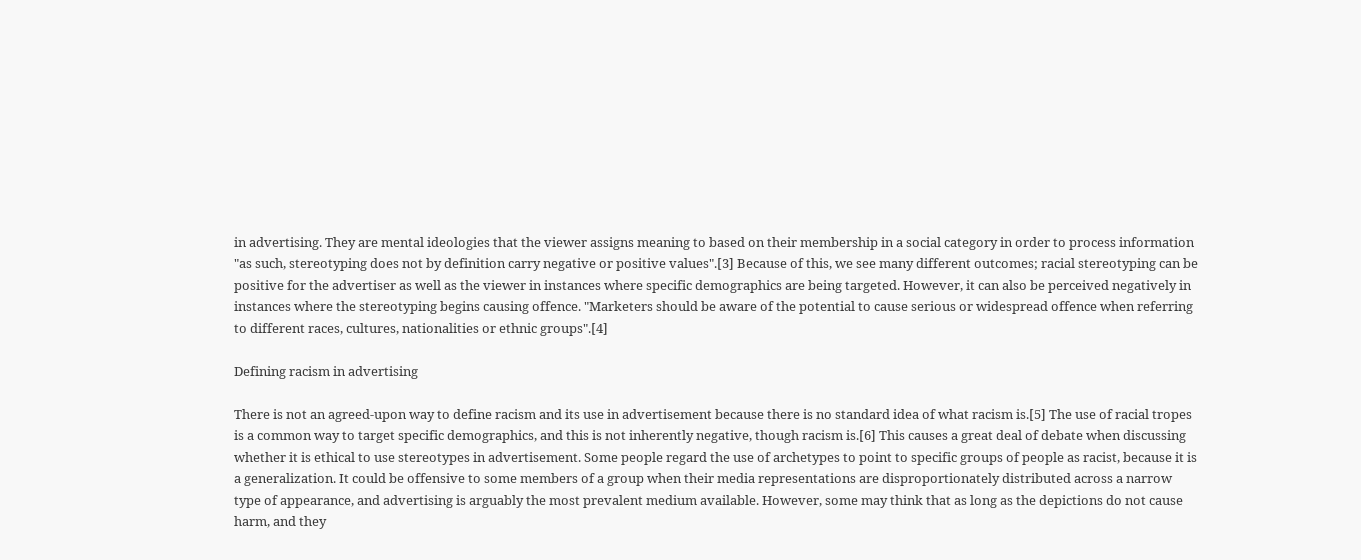in advertising. They are mental ideologies that the viewer assigns meaning to based on their membership in a social category in order to process information "as such, stereotyping does not by definition carry negative or positive values".[3] Because of this, we see many different outcomes; racial stereotyping can be positive for the advertiser as well as the viewer in instances where specific demographics are being targeted. However, it can also be perceived negatively in instances where the stereotyping begins causing offence. "Marketers should be aware of the potential to cause serious or widespread offence when referring to different races, cultures, nationalities or ethnic groups".[4]

Defining racism in advertising

There is not an agreed-upon way to define racism and its use in advertisement because there is no standard idea of what racism is.[5] The use of racial tropes is a common way to target specific demographics, and this is not inherently negative, though racism is.[6] This causes a great deal of debate when discussing whether it is ethical to use stereotypes in advertisement. Some people regard the use of archetypes to point to specific groups of people as racist, because it is a generalization. It could be offensive to some members of a group when their media representations are disproportionately distributed across a narrow type of appearance, and advertising is arguably the most prevalent medium available. However, some may think that as long as the depictions do not cause harm, and they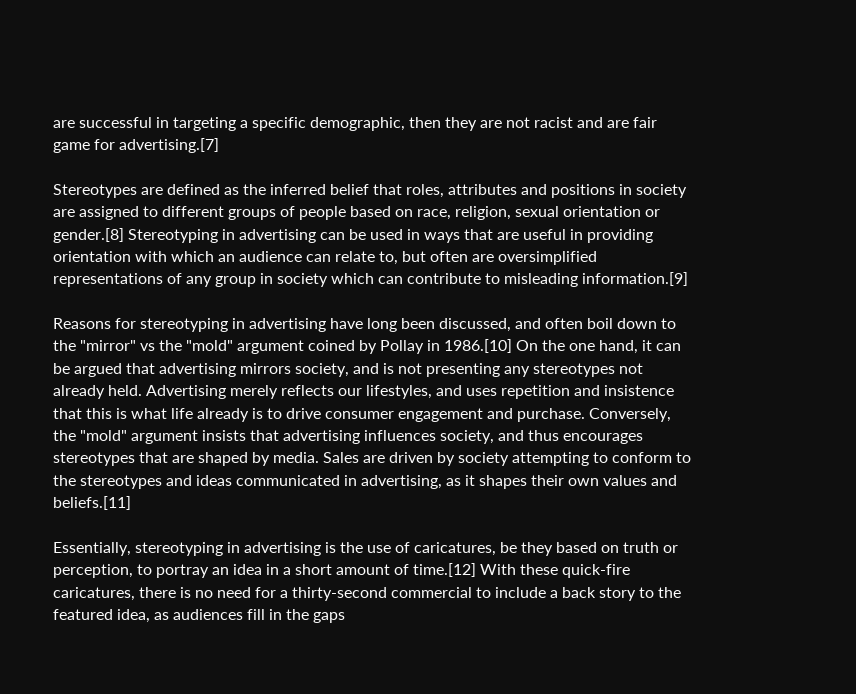are successful in targeting a specific demographic, then they are not racist and are fair game for advertising.[7]

Stereotypes are defined as the inferred belief that roles, attributes and positions in society are assigned to different groups of people based on race, religion, sexual orientation or gender.[8] Stereotyping in advertising can be used in ways that are useful in providing orientation with which an audience can relate to, but often are oversimplified representations of any group in society which can contribute to misleading information.[9]

Reasons for stereotyping in advertising have long been discussed, and often boil down to the "mirror" vs the "mold" argument coined by Pollay in 1986.[10] On the one hand, it can be argued that advertising mirrors society, and is not presenting any stereotypes not already held. Advertising merely reflects our lifestyles, and uses repetition and insistence that this is what life already is to drive consumer engagement and purchase. Conversely, the "mold" argument insists that advertising influences society, and thus encourages stereotypes that are shaped by media. Sales are driven by society attempting to conform to the stereotypes and ideas communicated in advertising, as it shapes their own values and beliefs.[11]

Essentially, stereotyping in advertising is the use of caricatures, be they based on truth or perception, to portray an idea in a short amount of time.[12] With these quick-fire caricatures, there is no need for a thirty-second commercial to include a back story to the featured idea, as audiences fill in the gaps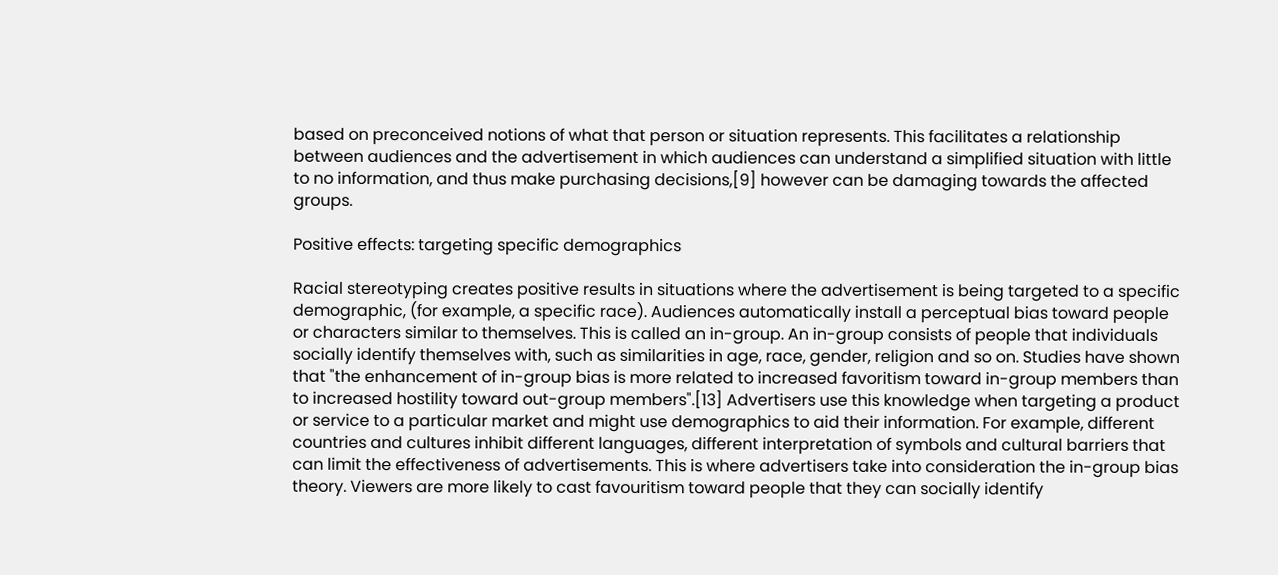based on preconceived notions of what that person or situation represents. This facilitates a relationship between audiences and the advertisement in which audiences can understand a simplified situation with little to no information, and thus make purchasing decisions,[9] however can be damaging towards the affected groups.

Positive effects: targeting specific demographics

Racial stereotyping creates positive results in situations where the advertisement is being targeted to a specific demographic, (for example, a specific race). Audiences automatically install a perceptual bias toward people or characters similar to themselves. This is called an in-group. An in-group consists of people that individuals socially identify themselves with, such as similarities in age, race, gender, religion and so on. Studies have shown that "the enhancement of in-group bias is more related to increased favoritism toward in-group members than to increased hostility toward out-group members".[13] Advertisers use this knowledge when targeting a product or service to a particular market and might use demographics to aid their information. For example, different countries and cultures inhibit different languages, different interpretation of symbols and cultural barriers that can limit the effectiveness of advertisements. This is where advertisers take into consideration the in-group bias theory. Viewers are more likely to cast favouritism toward people that they can socially identify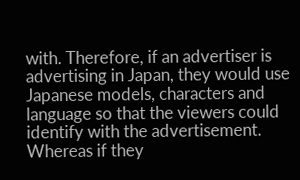with. Therefore, if an advertiser is advertising in Japan, they would use Japanese models, characters and language so that the viewers could identify with the advertisement. Whereas if they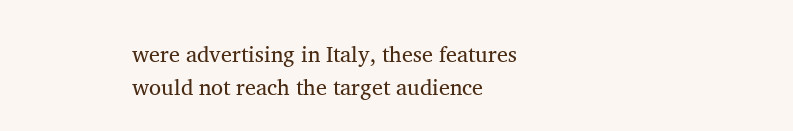were advertising in Italy, these features would not reach the target audience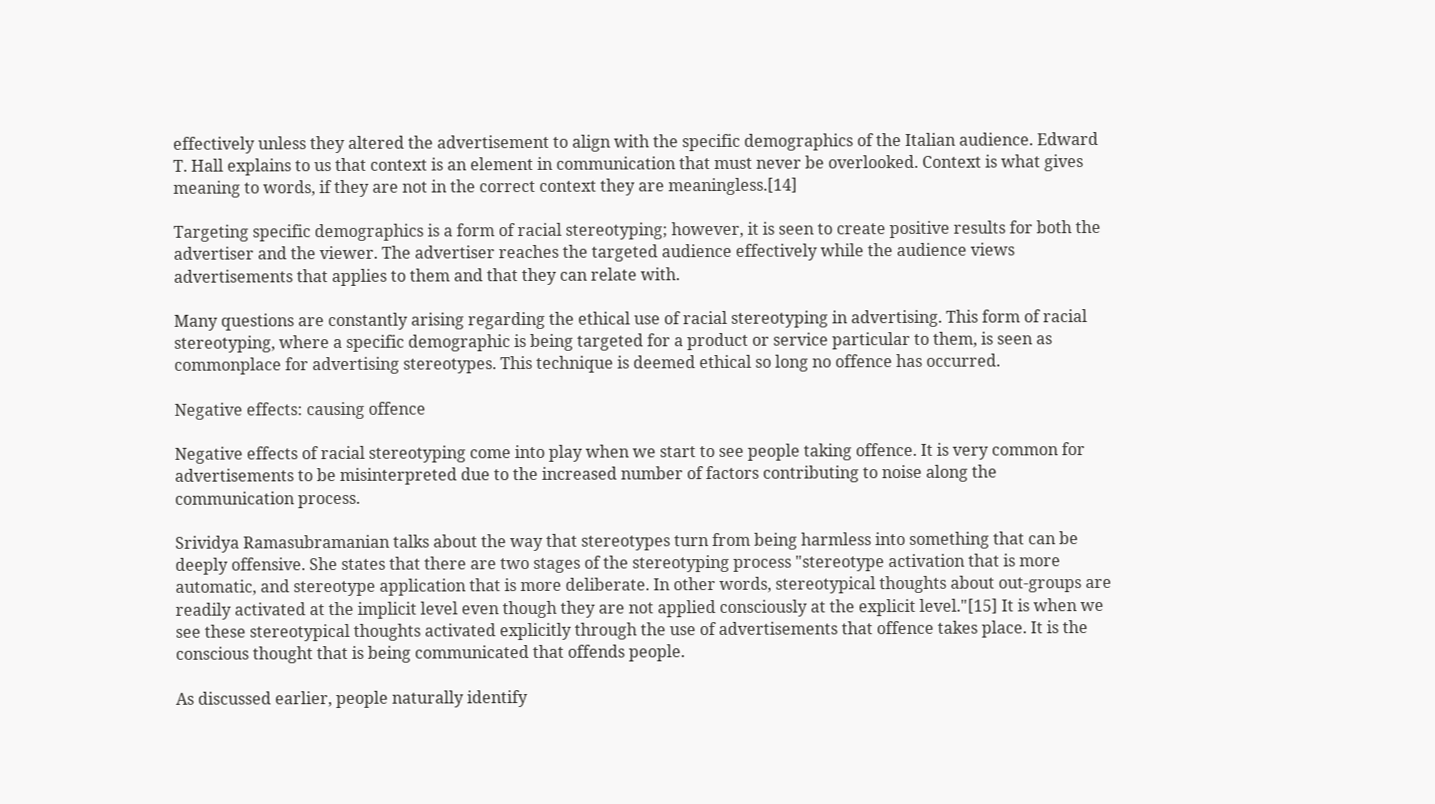effectively unless they altered the advertisement to align with the specific demographics of the Italian audience. Edward T. Hall explains to us that context is an element in communication that must never be overlooked. Context is what gives meaning to words, if they are not in the correct context they are meaningless.[14]

Targeting specific demographics is a form of racial stereotyping; however, it is seen to create positive results for both the advertiser and the viewer. The advertiser reaches the targeted audience effectively while the audience views advertisements that applies to them and that they can relate with.

Many questions are constantly arising regarding the ethical use of racial stereotyping in advertising. This form of racial stereotyping, where a specific demographic is being targeted for a product or service particular to them, is seen as commonplace for advertising stereotypes. This technique is deemed ethical so long no offence has occurred.

Negative effects: causing offence

Negative effects of racial stereotyping come into play when we start to see people taking offence. It is very common for advertisements to be misinterpreted due to the increased number of factors contributing to noise along the communication process.

Srividya Ramasubramanian talks about the way that stereotypes turn from being harmless into something that can be deeply offensive. She states that there are two stages of the stereotyping process "stereotype activation that is more automatic, and stereotype application that is more deliberate. In other words, stereotypical thoughts about out-groups are readily activated at the implicit level even though they are not applied consciously at the explicit level."[15] It is when we see these stereotypical thoughts activated explicitly through the use of advertisements that offence takes place. It is the conscious thought that is being communicated that offends people.

As discussed earlier, people naturally identify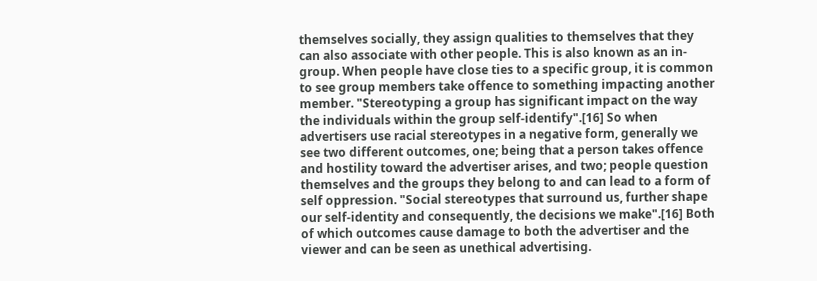themselves socially, they assign qualities to themselves that they can also associate with other people. This is also known as an in-group. When people have close ties to a specific group, it is common to see group members take offence to something impacting another member. "Stereotyping a group has significant impact on the way the individuals within the group self-identify".[16] So when advertisers use racial stereotypes in a negative form, generally we see two different outcomes, one; being that a person takes offence and hostility toward the advertiser arises, and two; people question themselves and the groups they belong to and can lead to a form of self oppression. "Social stereotypes that surround us, further shape our self-identity and consequently, the decisions we make".[16] Both of which outcomes cause damage to both the advertiser and the viewer and can be seen as unethical advertising.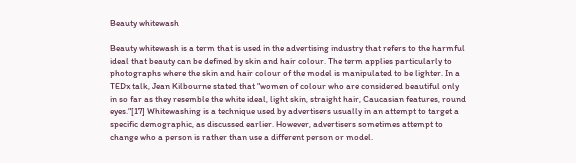Beauty whitewash

Beauty whitewash is a term that is used in the advertising industry that refers to the harmful ideal that beauty can be defined by skin and hair colour. The term applies particularly to photographs where the skin and hair colour of the model is manipulated to be lighter. In a TEDx talk, Jean Kilbourne stated that "women of colour who are considered beautiful only in so far as they resemble the white ideal, light skin, straight hair, Caucasian features, round eyes."[17] Whitewashing is a technique used by advertisers usually in an attempt to target a specific demographic, as discussed earlier. However, advertisers sometimes attempt to change who a person is rather than use a different person or model.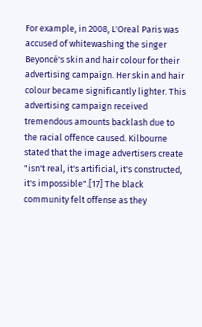For example, in 2008, L'Oreal Paris was accused of whitewashing the singer Beyoncé's skin and hair colour for their advertising campaign. Her skin and hair colour became significantly lighter. This advertising campaign received tremendous amounts backlash due to the racial offence caused. Kilbourne stated that the image advertisers create "isn't real, it's artificial, it's constructed, it's impossible".[17] The black community felt offense as they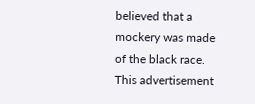believed that a mockery was made of the black race. This advertisement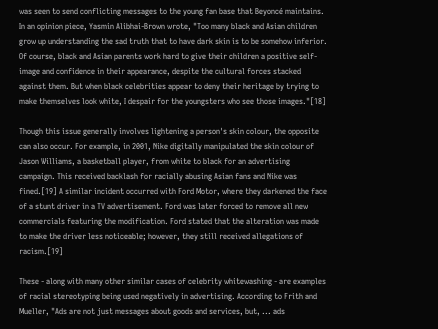was seen to send conflicting messages to the young fan base that Beyoncé maintains. In an opinion piece, Yasmin Alibhai-Brown wrote, "Too many black and Asian children grow up understanding the sad truth that to have dark skin is to be somehow inferior. Of course, black and Asian parents work hard to give their children a positive self-image and confidence in their appearance, despite the cultural forces stacked against them. But when black celebrities appear to deny their heritage by trying to make themselves look white, I despair for the youngsters who see those images."[18]

Though this issue generally involves lightening a person's skin colour, the opposite can also occur. For example, in 2001, Nike digitally manipulated the skin colour of Jason Williams, a basketball player, from white to black for an advertising campaign. This received backlash for racially abusing Asian fans and Nike was fined.[19] A similar incident occurred with Ford Motor, where they darkened the face of a stunt driver in a TV advertisement. Ford was later forced to remove all new commercials featuring the modification. Ford stated that the alteration was made to make the driver less noticeable; however, they still received allegations of racism.[19]

These - along with many other similar cases of celebrity whitewashing - are examples of racial stereotyping being used negatively in advertising. According to Frith and Mueller, "Ads are not just messages about goods and services, but, ... ads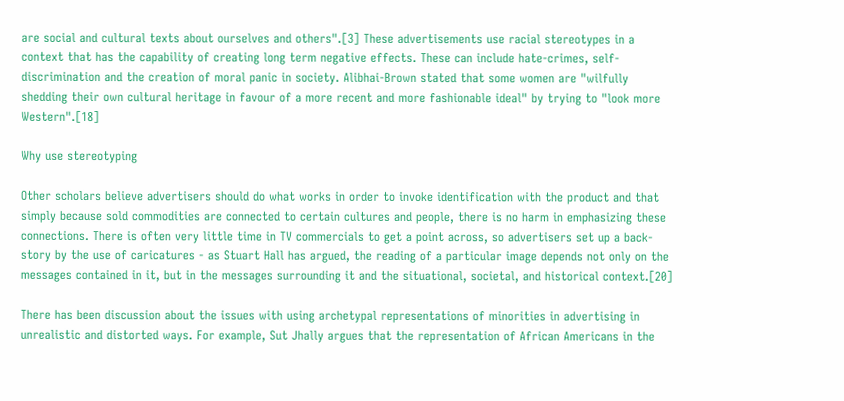are social and cultural texts about ourselves and others".[3] These advertisements use racial stereotypes in a context that has the capability of creating long term negative effects. These can include hate-crimes, self-discrimination and the creation of moral panic in society. Alibhai-Brown stated that some women are "wilfully shedding their own cultural heritage in favour of a more recent and more fashionable ideal" by trying to "look more Western".[18]

Why use stereotyping

Other scholars believe advertisers should do what works in order to invoke identification with the product and that simply because sold commodities are connected to certain cultures and people, there is no harm in emphasizing these connections. There is often very little time in TV commercials to get a point across, so advertisers set up a back-story by the use of caricatures - as Stuart Hall has argued, the reading of a particular image depends not only on the messages contained in it, but in the messages surrounding it and the situational, societal, and historical context.[20]

There has been discussion about the issues with using archetypal representations of minorities in advertising in unrealistic and distorted ways. For example, Sut Jhally argues that the representation of African Americans in the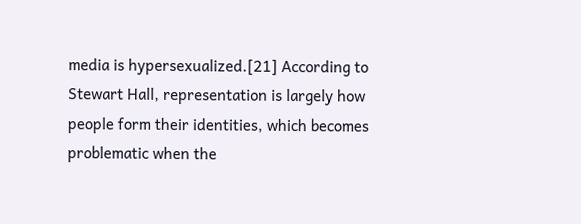media is hypersexualized.[21] According to Stewart Hall, representation is largely how people form their identities, which becomes problematic when the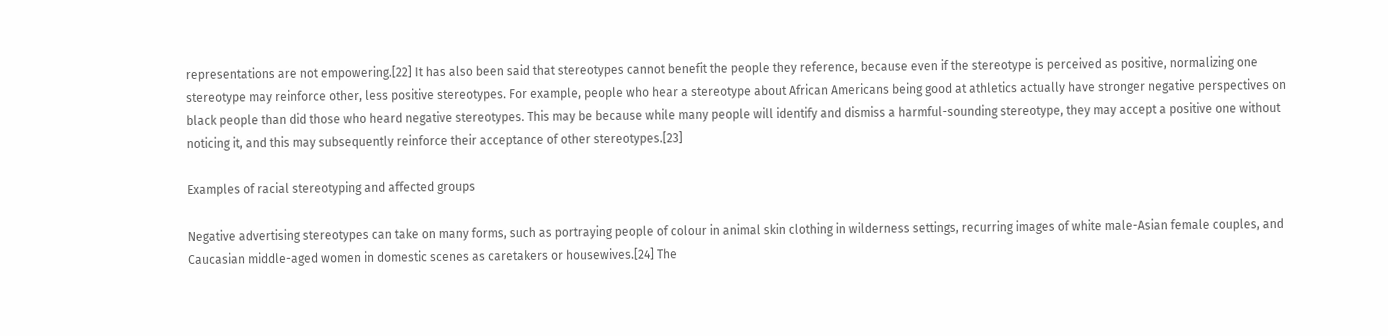representations are not empowering.[22] It has also been said that stereotypes cannot benefit the people they reference, because even if the stereotype is perceived as positive, normalizing one stereotype may reinforce other, less positive stereotypes. For example, people who hear a stereotype about African Americans being good at athletics actually have stronger negative perspectives on black people than did those who heard negative stereotypes. This may be because while many people will identify and dismiss a harmful-sounding stereotype, they may accept a positive one without noticing it, and this may subsequently reinforce their acceptance of other stereotypes.[23]

Examples of racial stereotyping and affected groups

Negative advertising stereotypes can take on many forms, such as portraying people of colour in animal skin clothing in wilderness settings, recurring images of white male-Asian female couples, and Caucasian middle-aged women in domestic scenes as caretakers or housewives.[24] The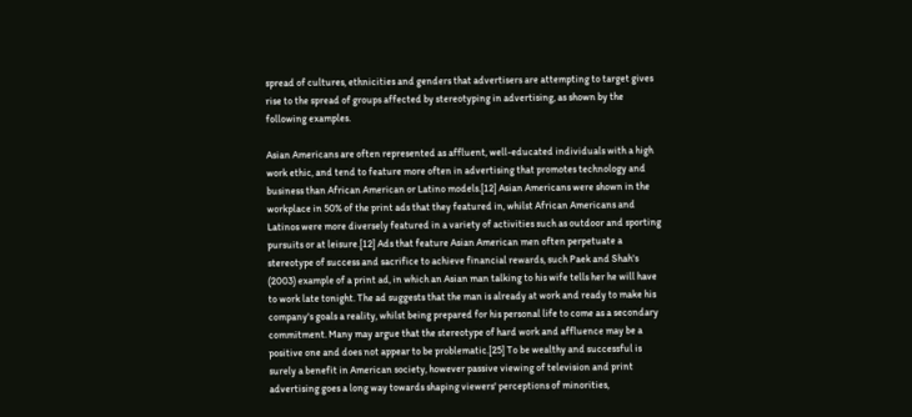spread of cultures, ethnicities and genders that advertisers are attempting to target gives rise to the spread of groups affected by stereotyping in advertising, as shown by the following examples.

Asian Americans are often represented as affluent, well-educated individuals with a high work ethic, and tend to feature more often in advertising that promotes technology and business than African American or Latino models.[12] Asian Americans were shown in the workplace in 50% of the print ads that they featured in, whilst African Americans and Latinos were more diversely featured in a variety of activities such as outdoor and sporting pursuits or at leisure.[12] Ads that feature Asian American men often perpetuate a stereotype of success and sacrifice to achieve financial rewards, such Paek and Shah's (2003) example of a print ad, in which an Asian man talking to his wife tells her he will have to work late tonight. The ad suggests that the man is already at work and ready to make his company's goals a reality, whilst being prepared for his personal life to come as a secondary commitment. Many may argue that the stereotype of hard work and affluence may be a positive one and does not appear to be problematic.[25] To be wealthy and successful is surely a benefit in American society, however passive viewing of television and print advertising goes a long way towards shaping viewers' perceptions of minorities,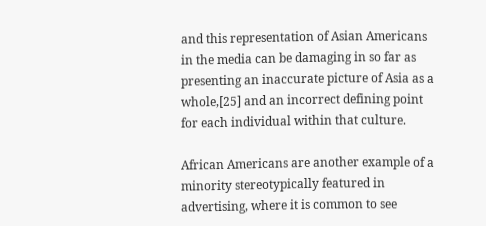and this representation of Asian Americans in the media can be damaging in so far as presenting an inaccurate picture of Asia as a whole,[25] and an incorrect defining point for each individual within that culture.

African Americans are another example of a minority stereotypically featured in advertising, where it is common to see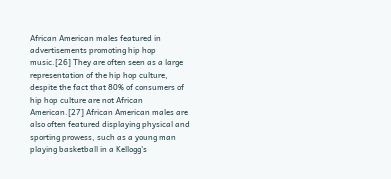African American males featured in advertisements promoting hip hop music.[26] They are often seen as a large representation of the hip hop culture, despite the fact that 80% of consumers of hip hop culture are not African American.[27] African American males are also often featured displaying physical and sporting prowess, such as a young man playing basketball in a Kellogg's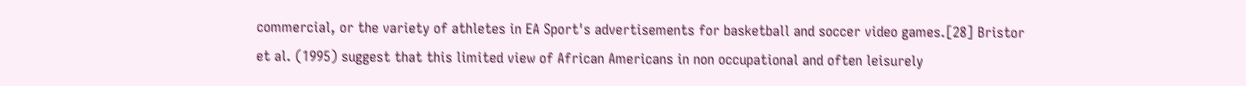commercial, or the variety of athletes in EA Sport's advertisements for basketball and soccer video games.[28] Bristor et al. (1995) suggest that this limited view of African Americans in non occupational and often leisurely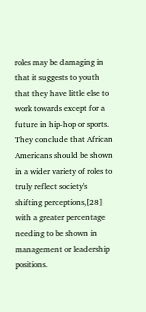roles may be damaging in that it suggests to youth that they have little else to work towards except for a future in hip-hop or sports. They conclude that African Americans should be shown in a wider variety of roles to truly reflect society's shifting perceptions,[28] with a greater percentage needing to be shown in management or leadership positions.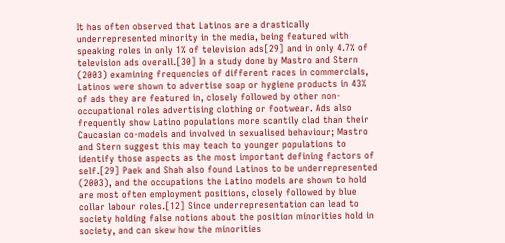It has often observed that Latinos are a drastically underrepresented minority in the media, being featured with speaking roles in only 1% of television ads[29] and in only 4.7% of television ads overall.[30] In a study done by Mastro and Stern (2003) examining frequencies of different races in commercials, Latinos were shown to advertise soap or hygiene products in 43% of ads they are featured in, closely followed by other non-occupational roles advertising clothing or footwear. Ads also frequently show Latino populations more scantily clad than their Caucasian co-models and involved in sexualised behaviour; Mastro and Stern suggest this may teach to younger populations to identify those aspects as the most important defining factors of self.[29] Paek and Shah also found Latinos to be underrepresented (2003), and the occupations the Latino models are shown to hold are most often employment positions, closely followed by blue collar labour roles.[12] Since underrepresentation can lead to society holding false notions about the position minorities hold in society, and can skew how the minorities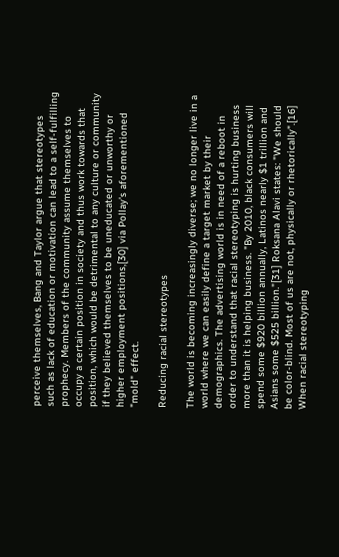perceive themselves, Bang and Taylor argue that stereotypes such as lack of education or motivation can lead to a self-fulfilling prophecy. Members of the community assume themselves to occupy a certain position in society and thus work towards that position, which would be detrimental to any culture or community if they believed themselves to be uneducated or unworthy or higher employment positions,[30] via Pollay's aforementioned "mold" effect.

Reducing racial stereotypes

The world is becoming increasingly diverse; we no longer live in a world where we can easily define a target market by their demographics. The advertising world is in need of a reboot in order to understand that racial stereotyping is hurting business more than it is helping business. "By 2010, black consumers will spend some $920 billion annually, Latinos nearly $1 trillion and Asians some $525 billion."[31] Roksana Alavi states: "We should be color-blind. Most of us are not, physically or rhetorically".[16] When racial stereotyping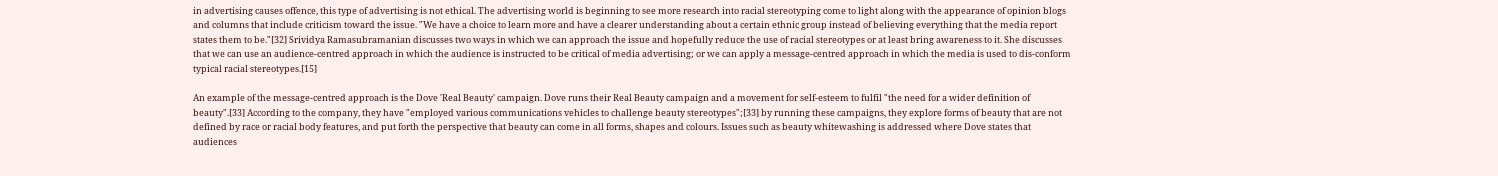in advertising causes offence, this type of advertising is not ethical. The advertising world is beginning to see more research into racial stereotyping come to light along with the appearance of opinion blogs and columns that include criticism toward the issue. "We have a choice to learn more and have a clearer understanding about a certain ethnic group instead of believing everything that the media report states them to be."[32] Srividya Ramasubramanian discusses two ways in which we can approach the issue and hopefully reduce the use of racial stereotypes or at least bring awareness to it. She discusses that we can use an audience-centred approach in which the audience is instructed to be critical of media advertising; or we can apply a message-centred approach in which the media is used to dis-conform typical racial stereotypes.[15]

An example of the message-centred approach is the Dove 'Real Beauty' campaign. Dove runs their Real Beauty campaign and a movement for self-esteem to fulfil "the need for a wider definition of beauty".[33] According to the company, they have "employed various communications vehicles to challenge beauty stereotypes";[33] by running these campaigns, they explore forms of beauty that are not defined by race or racial body features, and put forth the perspective that beauty can come in all forms, shapes and colours. Issues such as beauty whitewashing is addressed where Dove states that audiences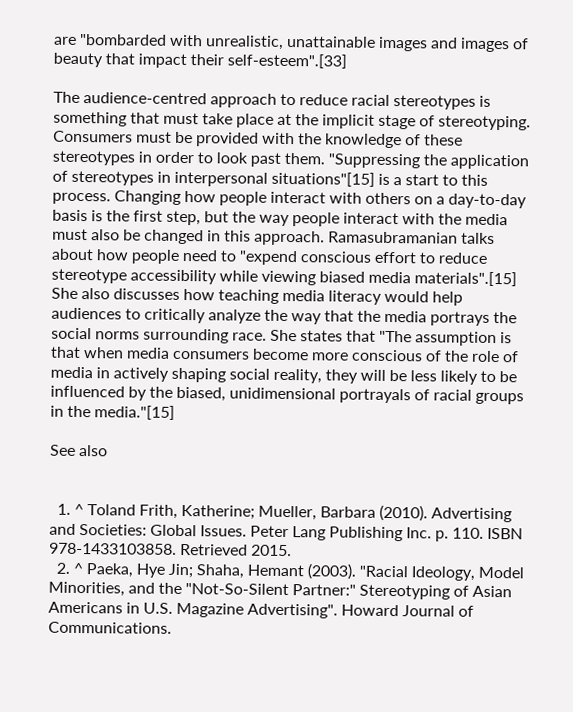are "bombarded with unrealistic, unattainable images and images of beauty that impact their self-esteem".[33]

The audience-centred approach to reduce racial stereotypes is something that must take place at the implicit stage of stereotyping. Consumers must be provided with the knowledge of these stereotypes in order to look past them. "Suppressing the application of stereotypes in interpersonal situations"[15] is a start to this process. Changing how people interact with others on a day-to-day basis is the first step, but the way people interact with the media must also be changed in this approach. Ramasubramanian talks about how people need to "expend conscious effort to reduce stereotype accessibility while viewing biased media materials".[15] She also discusses how teaching media literacy would help audiences to critically analyze the way that the media portrays the social norms surrounding race. She states that "The assumption is that when media consumers become more conscious of the role of media in actively shaping social reality, they will be less likely to be influenced by the biased, unidimensional portrayals of racial groups in the media."[15]

See also


  1. ^ Toland Frith, Katherine; Mueller, Barbara (2010). Advertising and Societies: Global Issues. Peter Lang Publishing Inc. p. 110. ISBN 978-1433103858. Retrieved 2015.
  2. ^ Paeka, Hye Jin; Shaha, Hemant (2003). "Racial Ideology, Model Minorities, and the "Not-So-Silent Partner:" Stereotyping of Asian Americans in U.S. Magazine Advertising". Howard Journal of Communications.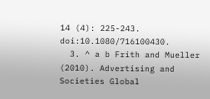14 (4): 225-243. doi:10.1080/716100430.
  3. ^ a b Frith and Mueller (2010). Advertising and Societies Global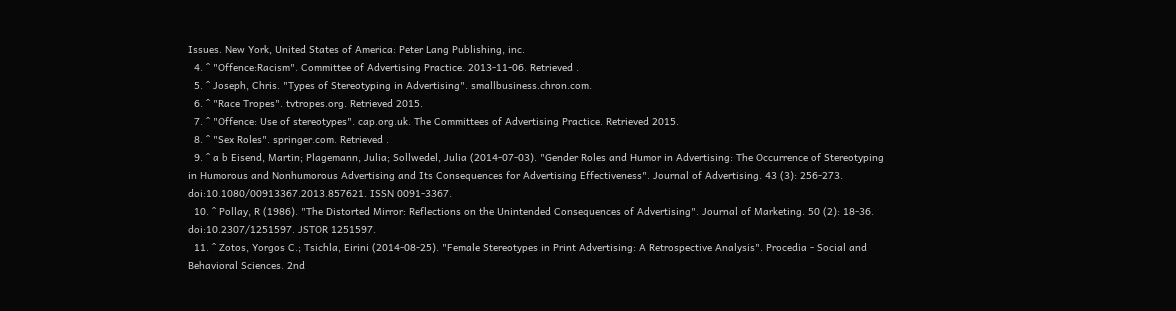Issues. New York, United States of America: Peter Lang Publishing, inc.
  4. ^ "Offence:Racism". Committee of Advertising Practice. 2013-11-06. Retrieved .
  5. ^ Joseph, Chris. "Types of Stereotyping in Advertising". smallbusiness.chron.com.
  6. ^ "Race Tropes". tvtropes.org. Retrieved 2015.
  7. ^ "Offence: Use of stereotypes". cap.org.uk. The Committees of Advertising Practice. Retrieved 2015.
  8. ^ "Sex Roles". springer.com. Retrieved .
  9. ^ a b Eisend, Martin; Plagemann, Julia; Sollwedel, Julia (2014-07-03). "Gender Roles and Humor in Advertising: The Occurrence of Stereotyping in Humorous and Nonhumorous Advertising and Its Consequences for Advertising Effectiveness". Journal of Advertising. 43 (3): 256-273. doi:10.1080/00913367.2013.857621. ISSN 0091-3367.
  10. ^ Pollay, R (1986). "The Distorted Mirror: Reflections on the Unintended Consequences of Advertising". Journal of Marketing. 50 (2): 18-36. doi:10.2307/1251597. JSTOR 1251597.
  11. ^ Zotos, Yorgos C.; Tsichla, Eirini (2014-08-25). "Female Stereotypes in Print Advertising: A Retrospective Analysis". Procedia - Social and Behavioral Sciences. 2nd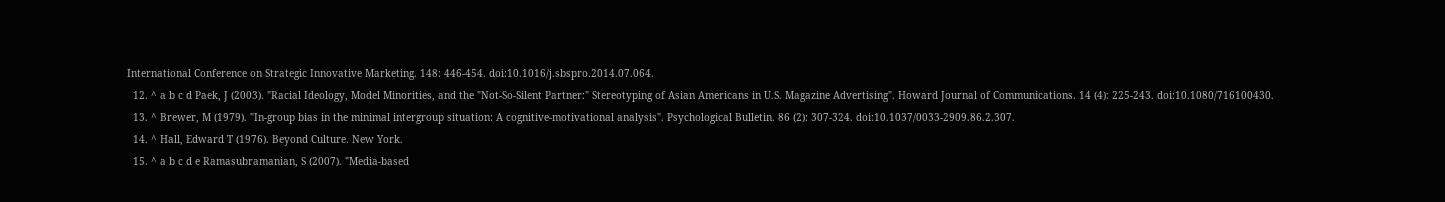International Conference on Strategic Innovative Marketing. 148: 446-454. doi:10.1016/j.sbspro.2014.07.064.
  12. ^ a b c d Paek, J (2003). "Racial Ideology, Model Minorities, and the "Not-So-Silent Partner:" Stereotyping of Asian Americans in U.S. Magazine Advertising". Howard Journal of Communications. 14 (4): 225-243. doi:10.1080/716100430.
  13. ^ Brewer, M (1979). "In-group bias in the minimal intergroup situation: A cognitive-motivational analysis". Psychological Bulletin. 86 (2): 307-324. doi:10.1037/0033-2909.86.2.307.
  14. ^ Hall, Edward T (1976). Beyond Culture. New York.
  15. ^ a b c d e Ramasubramanian, S (2007). "Media-based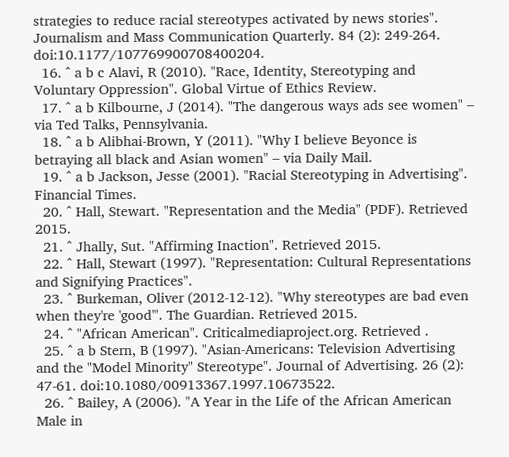strategies to reduce racial stereotypes activated by news stories". Journalism and Mass Communication Quarterly. 84 (2): 249-264. doi:10.1177/107769900708400204.
  16. ^ a b c Alavi, R (2010). "Race, Identity, Stereotyping and Voluntary Oppression". Global Virtue of Ethics Review.
  17. ^ a b Kilbourne, J (2014). "The dangerous ways ads see women" – via Ted Talks, Pennsylvania.
  18. ^ a b Alibhai-Brown, Y (2011). "Why I believe Beyonce is betraying all black and Asian women" – via Daily Mail.
  19. ^ a b Jackson, Jesse (2001). "Racial Stereotyping in Advertising". Financial Times.
  20. ^ Hall, Stewart. "Representation and the Media" (PDF). Retrieved 2015.
  21. ^ Jhally, Sut. "Affirming Inaction". Retrieved 2015.
  22. ^ Hall, Stewart (1997). "Representation: Cultural Representations and Signifying Practices".
  23. ^ Burkeman, Oliver (2012-12-12). "Why stereotypes are bad even when they're 'good'". The Guardian. Retrieved 2015.
  24. ^ "African American". Criticalmediaproject.org. Retrieved .
  25. ^ a b Stern, B (1997). "Asian-Americans: Television Advertising and the "Model Minority" Stereotype". Journal of Advertising. 26 (2): 47-61. doi:10.1080/00913367.1997.10673522.
  26. ^ Bailey, A (2006). "A Year in the Life of the African American Male in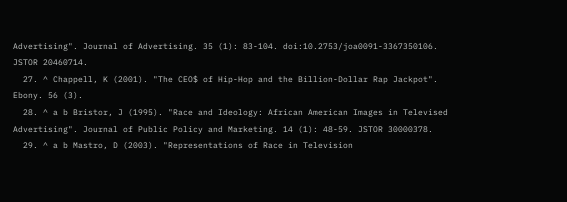Advertising". Journal of Advertising. 35 (1): 83-104. doi:10.2753/joa0091-3367350106. JSTOR 20460714.
  27. ^ Chappell, K (2001). "The CEO$ of Hip-Hop and the Billion-Dollar Rap Jackpot". Ebony. 56 (3).
  28. ^ a b Bristor, J (1995). "Race and Ideology: African American Images in Televised Advertising". Journal of Public Policy and Marketing. 14 (1): 48-59. JSTOR 30000378.
  29. ^ a b Mastro, D (2003). "Representations of Race in Television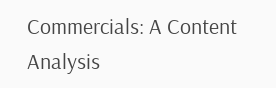Commercials: A Content Analysis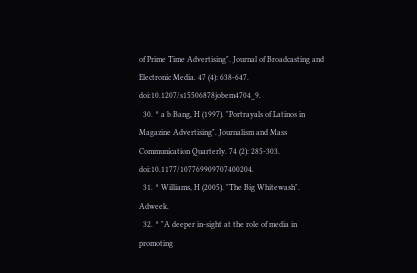of Prime Time Advertising". Journal of Broadcasting and Electronic Media. 47 (4): 638-647. doi:10.1207/s15506878jobem4704_9.
  30. ^ a b Bang, H (1997). "Portrayals of Latinos in Magazine Advertising". Journalism and Mass Communication Quarterly. 74 (2): 285-303. doi:10.1177/107769909707400204.
  31. ^ Williams, H (2005). "The Big Whitewash". Adweek.
  32. ^ "A deeper in-sight at the role of media in promoting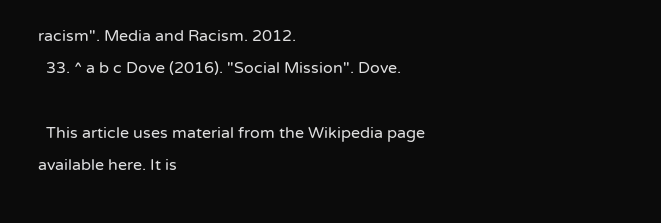racism". Media and Racism. 2012.
  33. ^ a b c Dove (2016). "Social Mission". Dove.

  This article uses material from the Wikipedia page available here. It is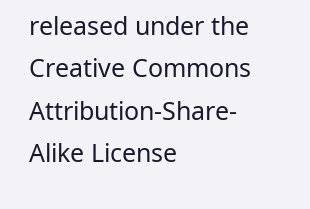released under the Creative Commons Attribution-Share-Alike License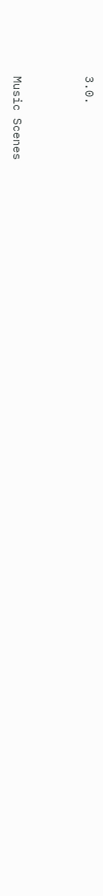3.0.



Music Scenes